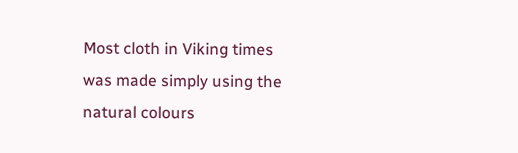Most cloth in Viking times was made simply using the natural colours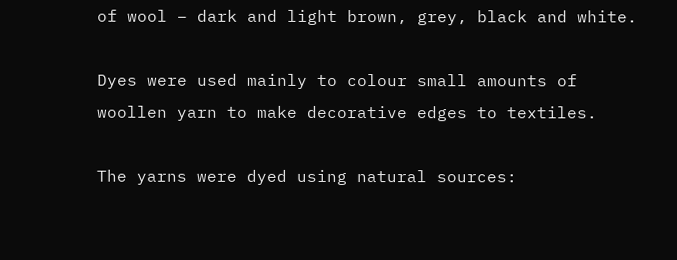of wool – dark and light brown, grey, black and white.

Dyes were used mainly to colour small amounts of woollen yarn to make decorative edges to textiles.

The yarns were dyed using natural sources: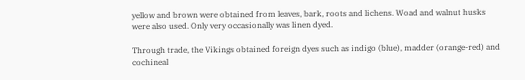yellow and brown were obtained from leaves, bark, roots and lichens. Woad and walnut husks were also used. Only very occasionally was linen dyed.

Through trade, the Vikings obtained foreign dyes such as indigo (blue), madder (orange-red) and cochineal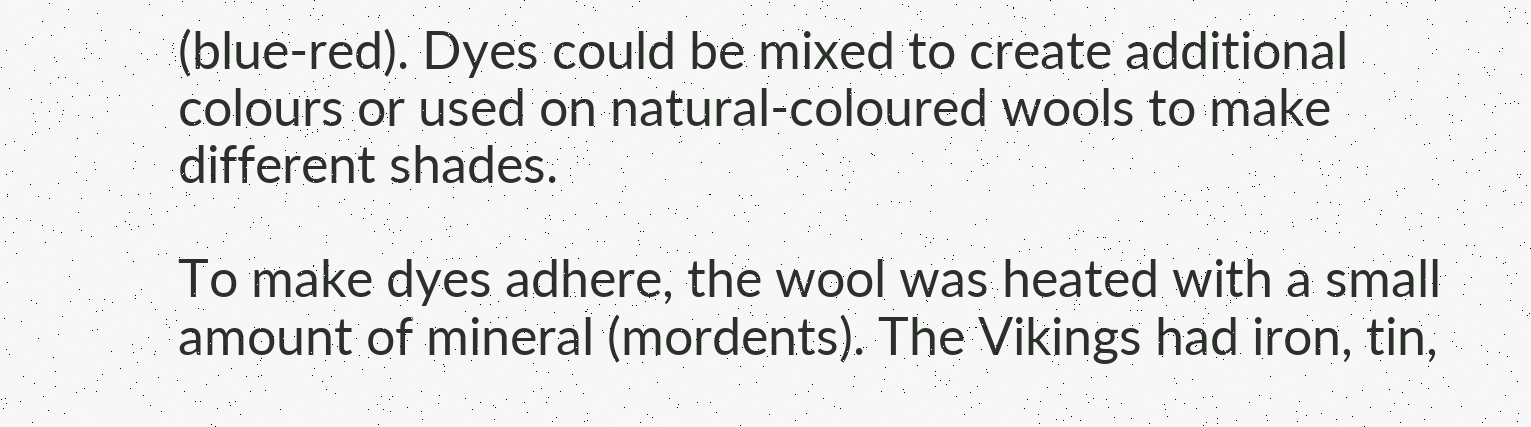(blue-red). Dyes could be mixed to create additional colours or used on natural-coloured wools to make different shades.

To make dyes adhere, the wool was heated with a small amount of mineral (mordents). The Vikings had iron, tin,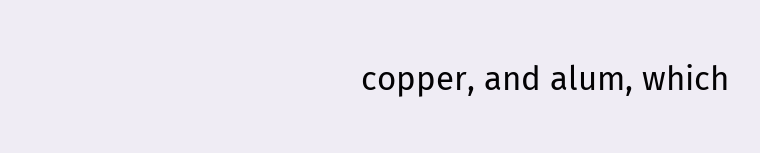copper, and alum, which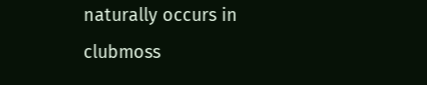naturally occurs in clubmoss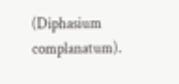(Diphasium complanatum).